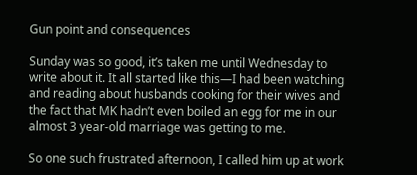Gun point and consequences

Sunday was so good, it’s taken me until Wednesday to write about it. It all started like this—I had been watching and reading about husbands cooking for their wives and the fact that MK hadn’t even boiled an egg for me in our almost 3 year-old marriage was getting to me.

So one such frustrated afternoon, I called him up at work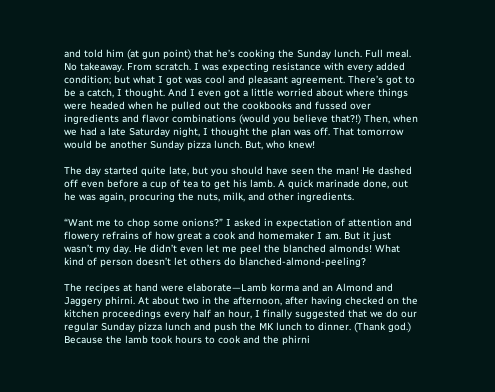and told him (at gun point) that he’s cooking the Sunday lunch. Full meal. No takeaway. From scratch. I was expecting resistance with every added condition; but what I got was cool and pleasant agreement. There’s got to be a catch, I thought. And I even got a little worried about where things were headed when he pulled out the cookbooks and fussed over ingredients and flavor combinations (would you believe that?!) Then, when we had a late Saturday night, I thought the plan was off. That tomorrow would be another Sunday pizza lunch. But, who knew!

The day started quite late, but you should have seen the man! He dashed off even before a cup of tea to get his lamb. A quick marinade done, out he was again, procuring the nuts, milk, and other ingredients.

“Want me to chop some onions?” I asked in expectation of attention and flowery refrains of how great a cook and homemaker I am. But it just wasn’t my day. He didn’t even let me peel the blanched almonds! What kind of person doesn’t let others do blanched-almond-peeling?

The recipes at hand were elaborate—Lamb korma and an Almond and Jaggery phirni. At about two in the afternoon, after having checked on the kitchen proceedings every half an hour, I finally suggested that we do our regular Sunday pizza lunch and push the MK lunch to dinner. (Thank god.) Because the lamb took hours to cook and the phirni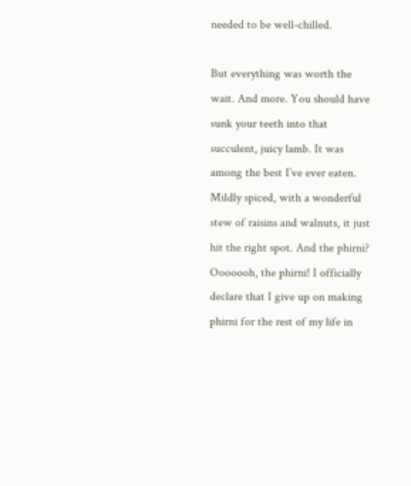needed to be well-chilled.

But everything was worth the wait. And more. You should have sunk your teeth into that succulent, juicy lamb. It was among the best I’ve ever eaten. Mildly spiced, with a wonderful stew of raisins and walnuts, it just hit the right spot. And the phirni? Ooooooh, the phirni! I officially declare that I give up on making phirni for the rest of my life in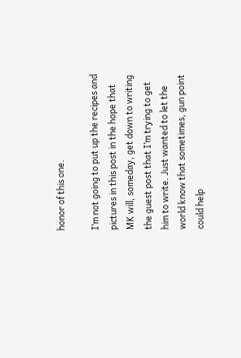honor of this one.

I’m not going to put up the recipes and pictures in this post in the hope that MK will, someday, get down to writing the guest post that I’m trying to get him to write. Just wanted to let the world know that sometimes, gun point could help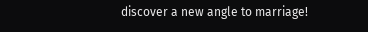discover a new angle to marriage!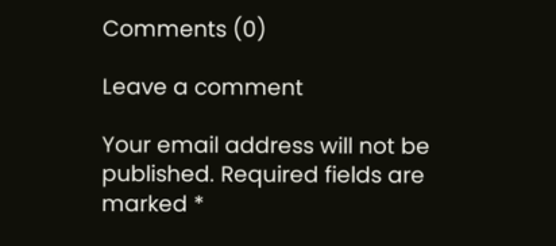Comments (0)

Leave a comment

Your email address will not be published. Required fields are marked *